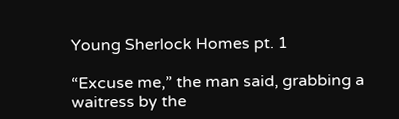Young Sherlock Homes pt. 1

“Excuse me,” the man said, grabbing a waitress by the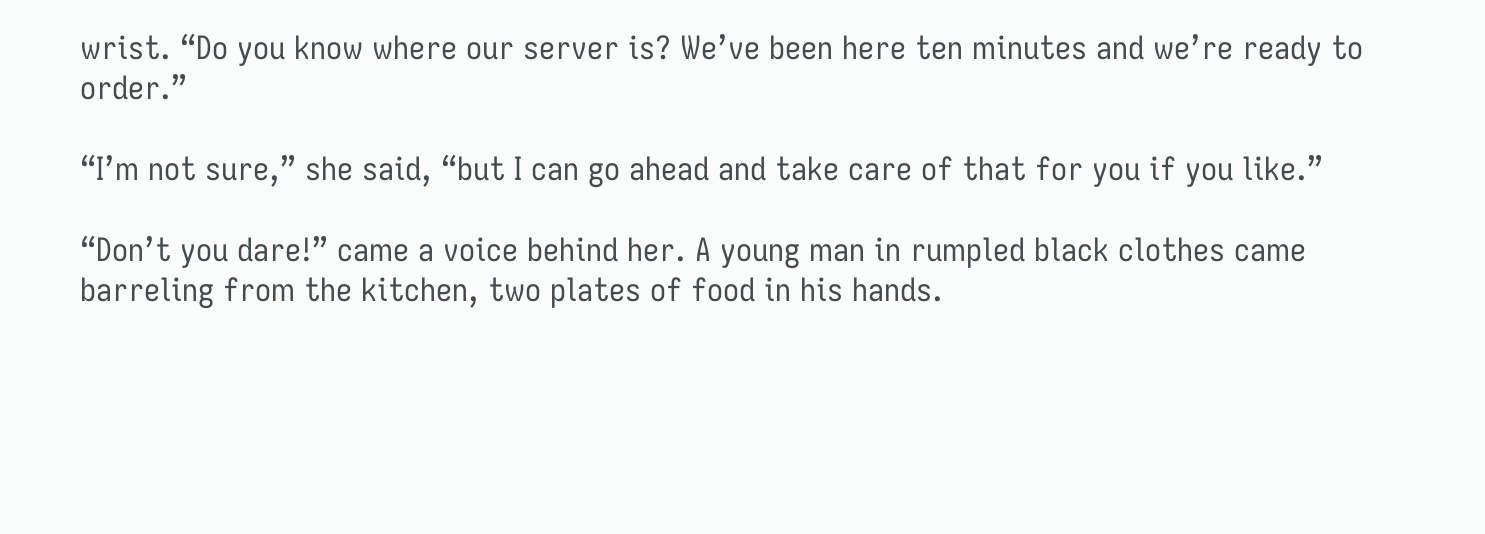wrist. “Do you know where our server is? We’ve been here ten minutes and we’re ready to order.”

“I’m not sure,” she said, “but I can go ahead and take care of that for you if you like.”

“Don’t you dare!” came a voice behind her. A young man in rumpled black clothes came barreling from the kitchen, two plates of food in his hands.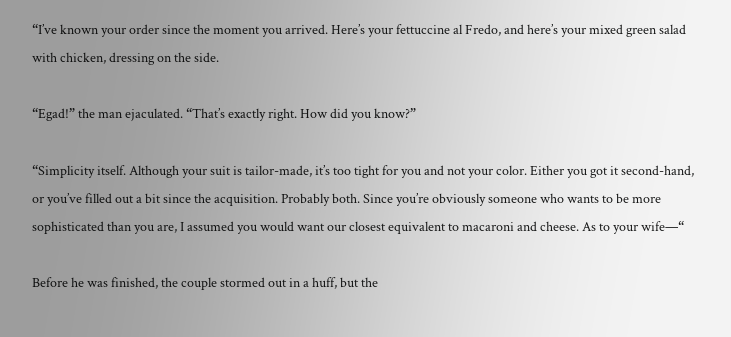“I’ve known your order since the moment you arrived. Here’s your fettuccine al Fredo, and here’s your mixed green salad with chicken, dressing on the side.

“Egad!” the man ejaculated. “That’s exactly right. How did you know?”

“Simplicity itself. Although your suit is tailor-made, it’s too tight for you and not your color. Either you got it second-hand, or you’ve filled out a bit since the acquisition. Probably both. Since you’re obviously someone who wants to be more sophisticated than you are, I assumed you would want our closest equivalent to macaroni and cheese. As to your wife—“

Before he was finished, the couple stormed out in a huff, but the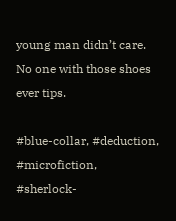young man didn’t care. No one with those shoes ever tips.

#blue-collar, #deduction, #microfiction, #sherlock-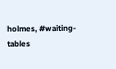holmes, #waiting-tables